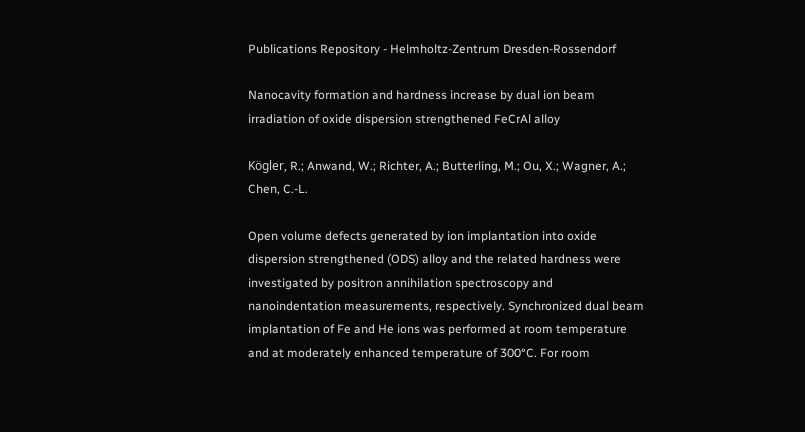Publications Repository - Helmholtz-Zentrum Dresden-Rossendorf

Nanocavity formation and hardness increase by dual ion beam irradiation of oxide dispersion strengthened FeCrAl alloy

Kögler, R.; Anwand, W.; Richter, A.; Butterling, M.; Ou, X.; Wagner, A.; Chen, C.-L.

Open volume defects generated by ion implantation into oxide dispersion strengthened (ODS) alloy and the related hardness were investigated by positron annihilation spectroscopy and nanoindentation measurements, respectively. Synchronized dual beam implantation of Fe and He ions was performed at room temperature and at moderately enhanced temperature of 300°C. For room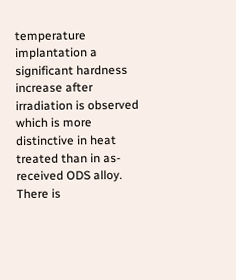temperature implantation a significant hardness increase after irradiation is observed which is more distinctive in heat treated than in as-received ODS alloy. There is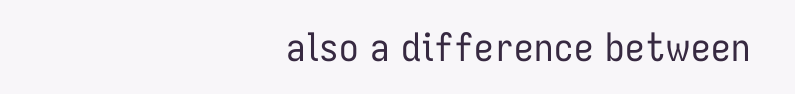also a difference between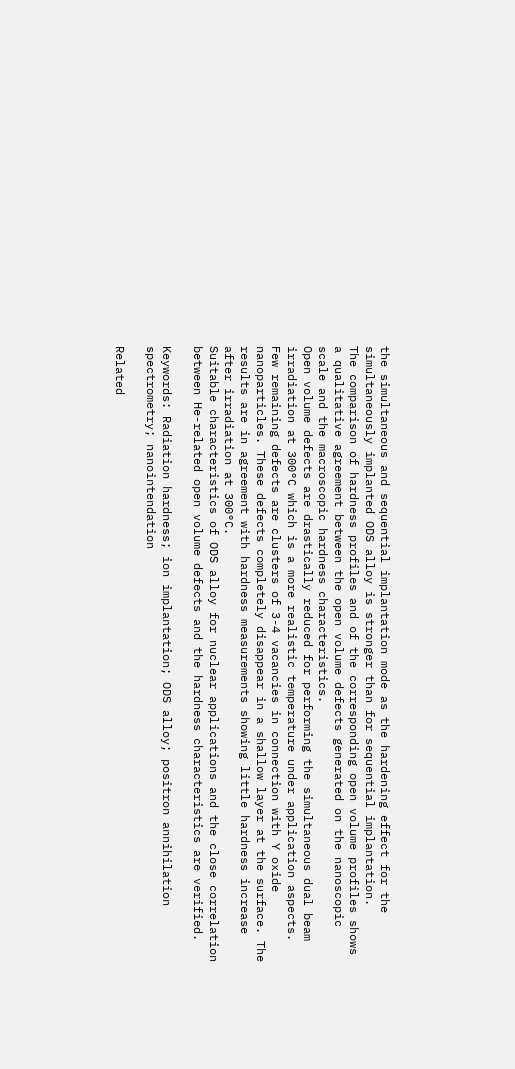the simultaneous and sequential implantation mode as the hardening effect for the simultaneously implanted ODS alloy is stronger than for sequential implantation.
The comparison of hardness profiles and of the corresponding open volume profiles shows a qualitative agreement between the open volume defects generated on the nanoscopic scale and the macroscopic hardness characteristics.
Open volume defects are drastically reduced for performing the simultaneous dual beam irradiation at 300°C which is a more realistic temperature under application aspects. Few remaining defects are clusters of 3-4 vacancies in connection with Y oxide nanoparticles. These defects completely disappear in a shallow layer at the surface. The results are in agreement with hardness measurements showing little hardness increase after irradiation at 300°C.
Suitable characteristics of ODS alloy for nuclear applications and the close correlation between He-related open volume defects and the hardness characteristics are verified.

Keywords: Radiation hardness; ion implantation; ODS alloy; positron annihilation spectrometry; nanointendation

Related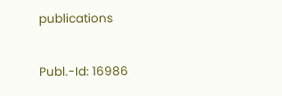publications

Publ.-Id: 16986